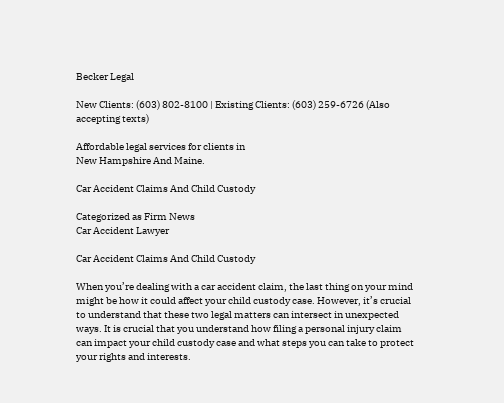Becker Legal

New Clients: (603) 802-8100 | Existing Clients: (603) 259-6726 (Also accepting texts)

Affordable legal services for clients in
New Hampshire And Maine.

Car Accident Claims And Child Custody

Categorized as Firm News
Car Accident Lawyer

Car Accident Claims And Child Custody

When you’re dealing with a car accident claim, the last thing on your mind might be how it could affect your child custody case. However, it’s crucial to understand that these two legal matters can intersect in unexpected ways. It is crucial that you understand how filing a personal injury claim can impact your child custody case and what steps you can take to protect your rights and interests.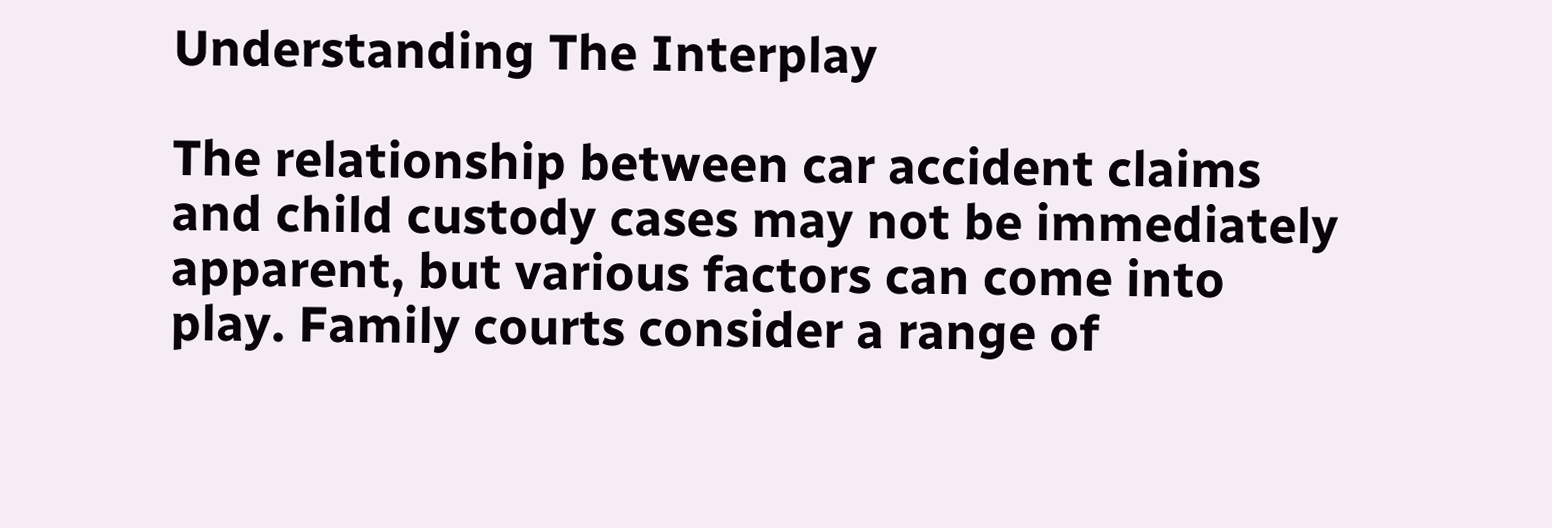Understanding The Interplay

The relationship between car accident claims and child custody cases may not be immediately apparent, but various factors can come into play. Family courts consider a range of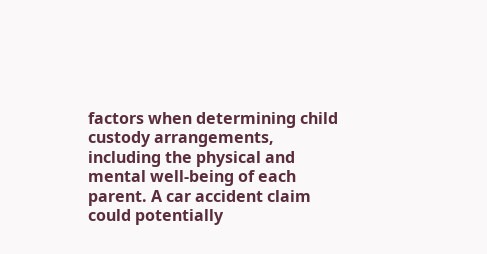factors when determining child custody arrangements, including the physical and mental well-being of each parent. A car accident claim could potentially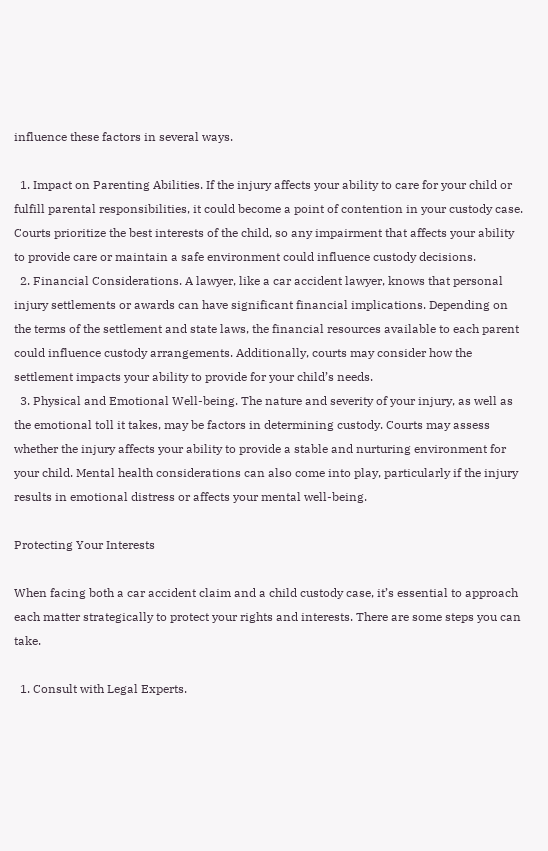influence these factors in several ways.

  1. Impact on Parenting Abilities. If the injury affects your ability to care for your child or fulfill parental responsibilities, it could become a point of contention in your custody case. Courts prioritize the best interests of the child, so any impairment that affects your ability to provide care or maintain a safe environment could influence custody decisions.
  2. Financial Considerations. A lawyer, like a car accident lawyer, knows that personal injury settlements or awards can have significant financial implications. Depending on the terms of the settlement and state laws, the financial resources available to each parent could influence custody arrangements. Additionally, courts may consider how the settlement impacts your ability to provide for your child’s needs.
  3. Physical and Emotional Well-being. The nature and severity of your injury, as well as the emotional toll it takes, may be factors in determining custody. Courts may assess whether the injury affects your ability to provide a stable and nurturing environment for your child. Mental health considerations can also come into play, particularly if the injury results in emotional distress or affects your mental well-being.

Protecting Your Interests

When facing both a car accident claim and a child custody case, it’s essential to approach each matter strategically to protect your rights and interests. There are some steps you can take.

  1. Consult with Legal Experts.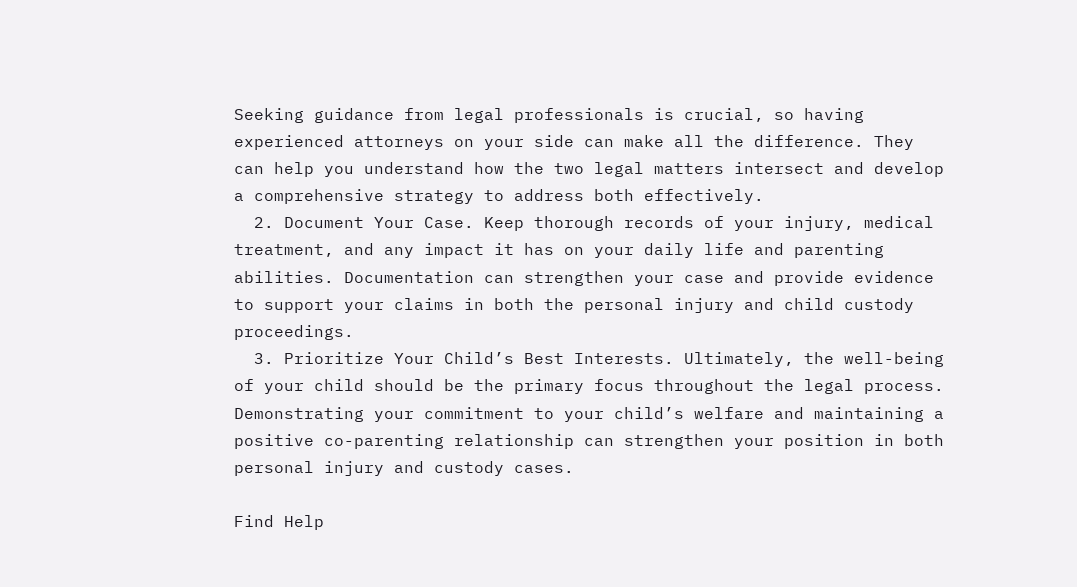Seeking guidance from legal professionals is crucial, so having experienced attorneys on your side can make all the difference. They can help you understand how the two legal matters intersect and develop a comprehensive strategy to address both effectively.
  2. Document Your Case. Keep thorough records of your injury, medical treatment, and any impact it has on your daily life and parenting abilities. Documentation can strengthen your case and provide evidence to support your claims in both the personal injury and child custody proceedings.
  3. Prioritize Your Child’s Best Interests. Ultimately, the well-being of your child should be the primary focus throughout the legal process. Demonstrating your commitment to your child’s welfare and maintaining a positive co-parenting relationship can strengthen your position in both personal injury and custody cases.

Find Help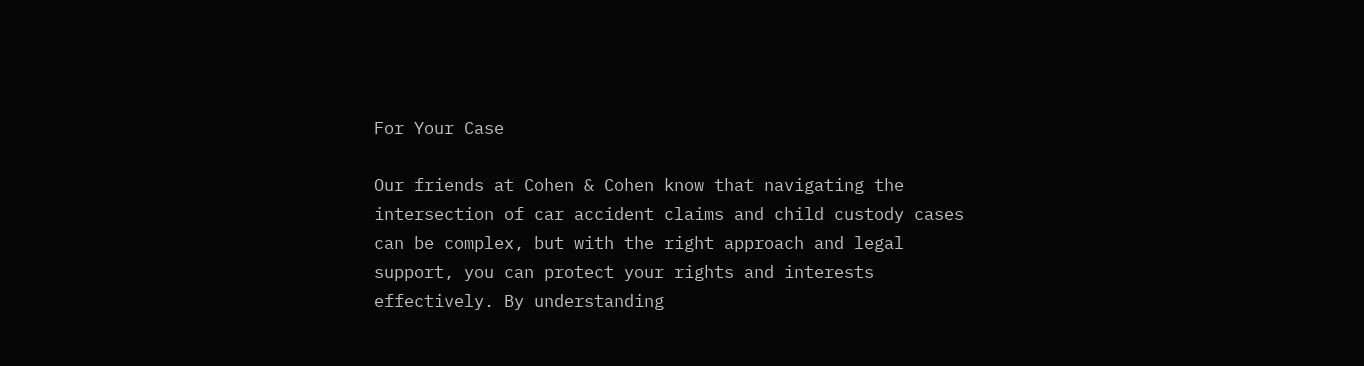For Your Case

Our friends at Cohen & Cohen know that navigating the intersection of car accident claims and child custody cases can be complex, but with the right approach and legal support, you can protect your rights and interests effectively. By understanding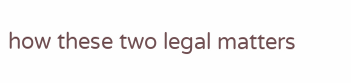how these two legal matters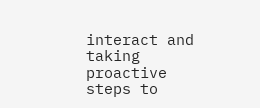interact and taking proactive steps to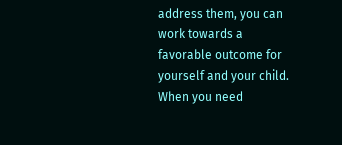address them, you can work towards a favorable outcome for yourself and your child. When you need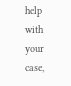help with your case,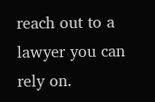reach out to a lawyer you can rely on.